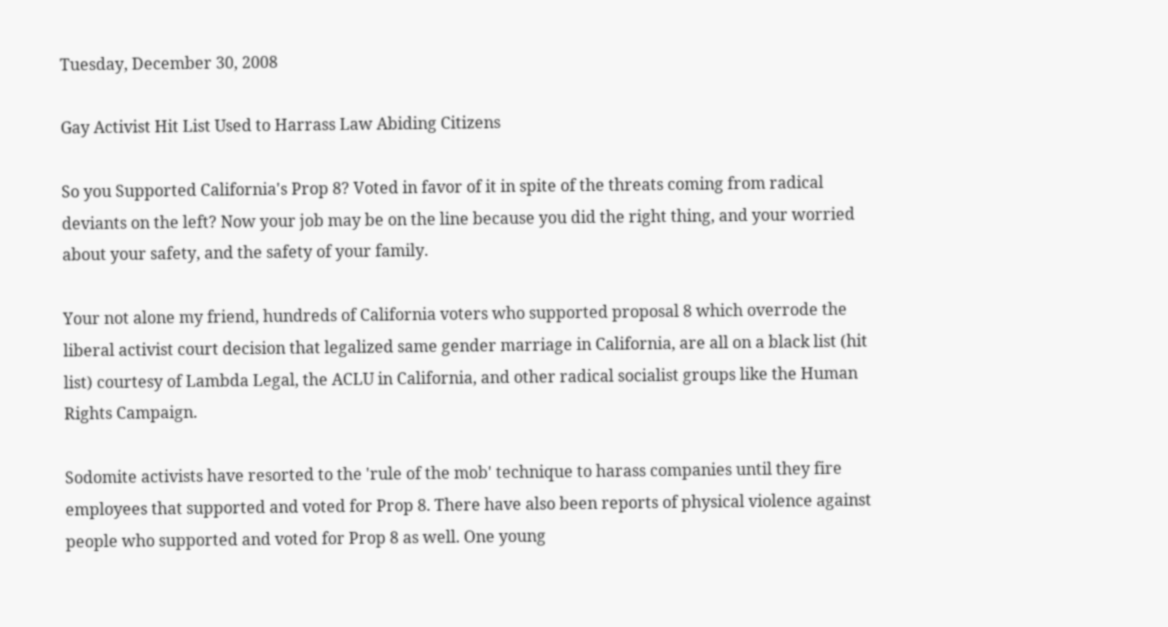Tuesday, December 30, 2008

Gay Activist Hit List Used to Harrass Law Abiding Citizens

So you Supported California's Prop 8? Voted in favor of it in spite of the threats coming from radical deviants on the left? Now your job may be on the line because you did the right thing, and your worried about your safety, and the safety of your family.

Your not alone my friend, hundreds of California voters who supported proposal 8 which overrode the liberal activist court decision that legalized same gender marriage in California, are all on a black list (hit list) courtesy of Lambda Legal, the ACLU in California, and other radical socialist groups like the Human Rights Campaign.

Sodomite activists have resorted to the 'rule of the mob' technique to harass companies until they fire employees that supported and voted for Prop 8. There have also been reports of physical violence against people who supported and voted for Prop 8 as well. One young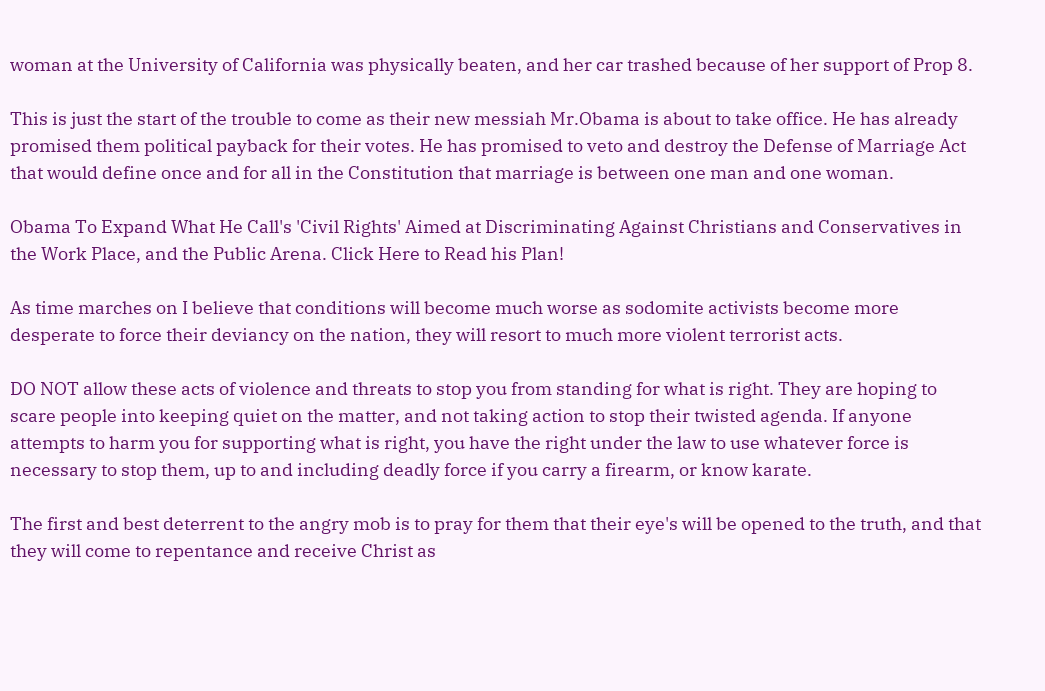woman at the University of California was physically beaten, and her car trashed because of her support of Prop 8.

This is just the start of the trouble to come as their new messiah Mr.Obama is about to take office. He has already promised them political payback for their votes. He has promised to veto and destroy the Defense of Marriage Act that would define once and for all in the Constitution that marriage is between one man and one woman.

Obama To Expand What He Call's 'Civil Rights' Aimed at Discriminating Against Christians and Conservatives in the Work Place, and the Public Arena. Click Here to Read his Plan!

As time marches on I believe that conditions will become much worse as sodomite activists become more desperate to force their deviancy on the nation, they will resort to much more violent terrorist acts.

DO NOT allow these acts of violence and threats to stop you from standing for what is right. They are hoping to scare people into keeping quiet on the matter, and not taking action to stop their twisted agenda. If anyone attempts to harm you for supporting what is right, you have the right under the law to use whatever force is necessary to stop them, up to and including deadly force if you carry a firearm, or know karate.

The first and best deterrent to the angry mob is to pray for them that their eye's will be opened to the truth, and that they will come to repentance and receive Christ as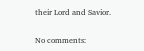their Lord and Savior.


No comments: